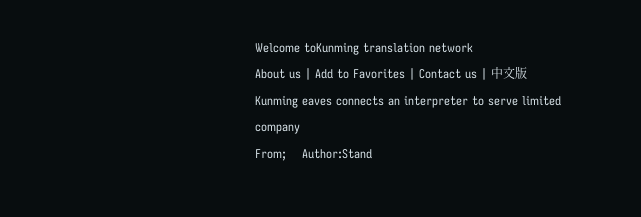Welcome toKunming translation network
About us | Add to Favorites | Contact us | 中文版
Kunming eaves connects an interpreter to serve limited company
From;    Author:Stand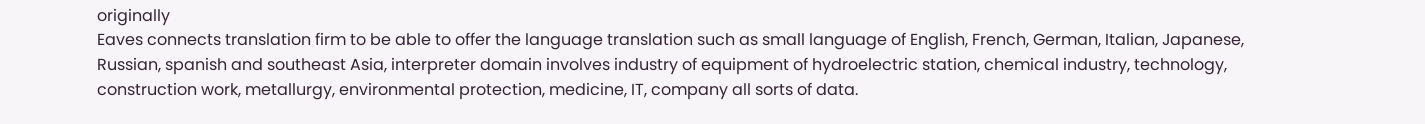originally
Eaves connects translation firm to be able to offer the language translation such as small language of English, French, German, Italian, Japanese, Russian, spanish and southeast Asia, interpreter domain involves industry of equipment of hydroelectric station, chemical industry, technology, construction work, metallurgy, environmental protection, medicine, IT, company all sorts of data.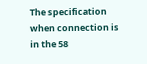The specification when connection is in the 58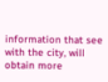information that see with the city, will obtain more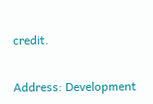credit.

Address: Development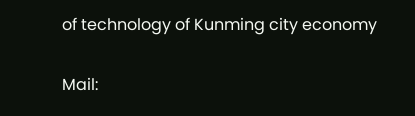of technology of Kunming city economy


Mail: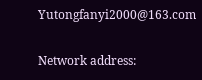Yutongfanyi2000@163.com

Network address: